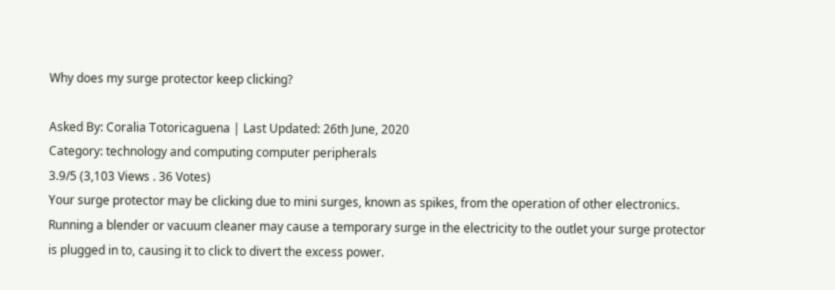Why does my surge protector keep clicking?

Asked By: Coralia Totoricaguena | Last Updated: 26th June, 2020
Category: technology and computing computer peripherals
3.9/5 (3,103 Views . 36 Votes)
Your surge protector may be clicking due to mini surges, known as spikes, from the operation of other electronics. Running a blender or vacuum cleaner may cause a temporary surge in the electricity to the outlet your surge protector is plugged in to, causing it to click to divert the excess power.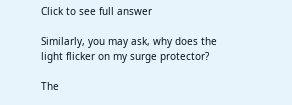Click to see full answer

Similarly, you may ask, why does the light flicker on my surge protector?

The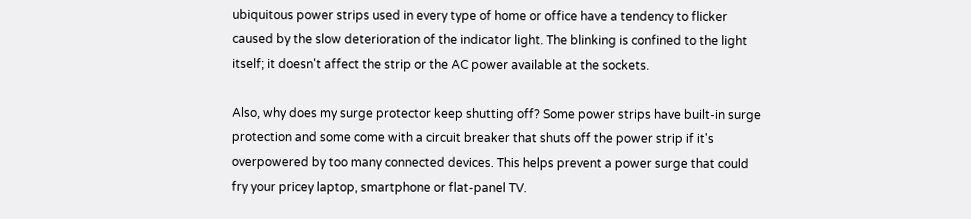ubiquitous power strips used in every type of home or office have a tendency to flicker caused by the slow deterioration of the indicator light. The blinking is confined to the light itself; it doesn't affect the strip or the AC power available at the sockets.

Also, why does my surge protector keep shutting off? Some power strips have built-in surge protection and some come with a circuit breaker that shuts off the power strip if it's overpowered by too many connected devices. This helps prevent a power surge that could fry your pricey laptop, smartphone or flat-panel TV.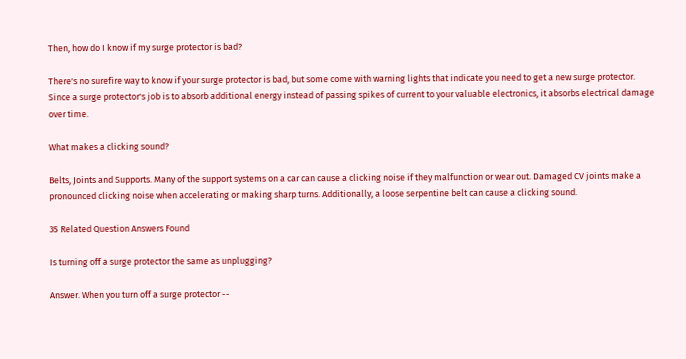Then, how do I know if my surge protector is bad?

There's no surefire way to know if your surge protector is bad, but some come with warning lights that indicate you need to get a new surge protector. Since a surge protector's job is to absorb additional energy instead of passing spikes of current to your valuable electronics, it absorbs electrical damage over time.

What makes a clicking sound?

Belts, Joints and Supports. Many of the support systems on a car can cause a clicking noise if they malfunction or wear out. Damaged CV joints make a pronounced clicking noise when accelerating or making sharp turns. Additionally, a loose serpentine belt can cause a clicking sound.

35 Related Question Answers Found

Is turning off a surge protector the same as unplugging?

Answer. When you turn off a surge protector --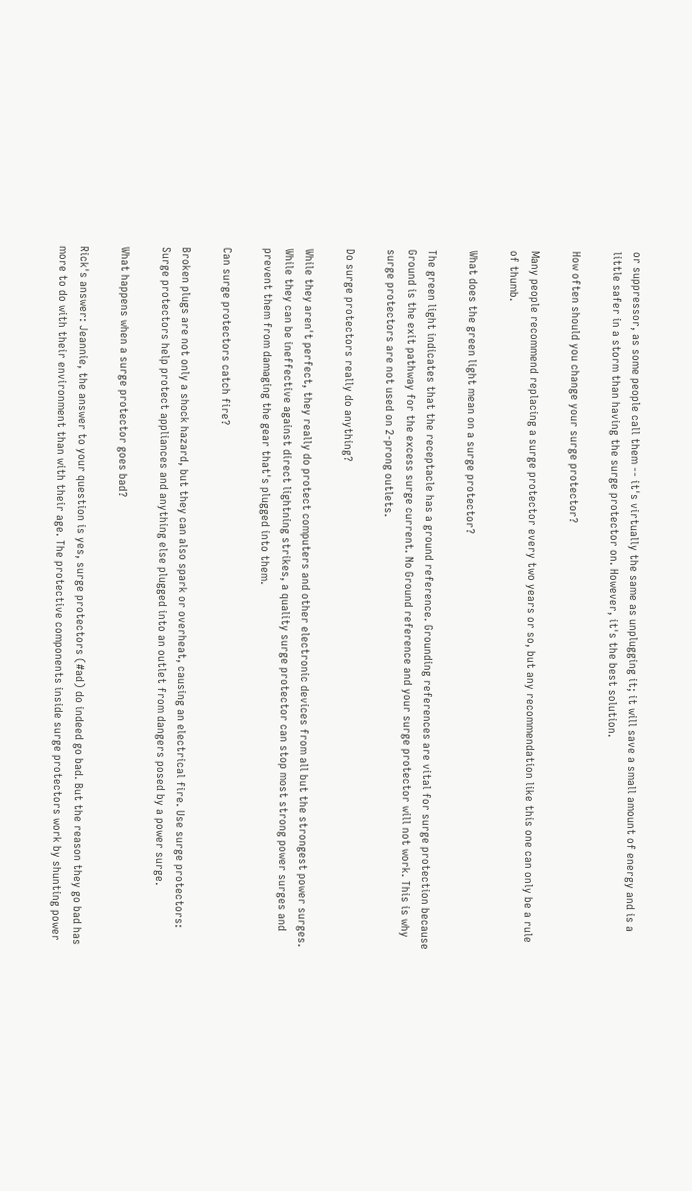or suppressor, as some people call them -- it's virtually the same as unplugging it; it will save a small amount of energy and is a little safer in a storm than having the surge protector on. However, it's the best solution.

How often should you change your surge protector?

Many people recommend replacing a surge protector every two years or so, but any recommendation like this one can only be a rule of thumb.

What does the green light mean on a surge protector?

The green light indicates that the receptacle has a ground reference. Grounding references are vital for surge protection because Ground is the exit pathway for the excess surge current. No Ground reference and your surge protector will not work. This is why surge protectors are not used on 2-prong outlets.

Do surge protectors really do anything?

While they aren't perfect, they really do protect computers and other electronic devices from all but the strongest power surges. While they can be ineffective against direct lightning strikes, a quality surge protector can stop most strong power surges and prevent them from damaging the gear that's plugged into them.

Can surge protectors catch fire?

Broken plugs are not only a shock hazard, but they can also spark or overheat, causing an electrical fire. Use surge protectors: Surge protectors help protect appliances and anything else plugged into an outlet from dangers posed by a power surge.

What happens when a surge protector goes bad?

Rick's answer: Jeannie, the answer to your question is yes, surge protectors (#ad) do indeed go bad. But the reason they go bad has more to do with their environment than with their age. The protective components inside surge protectors work by shunting power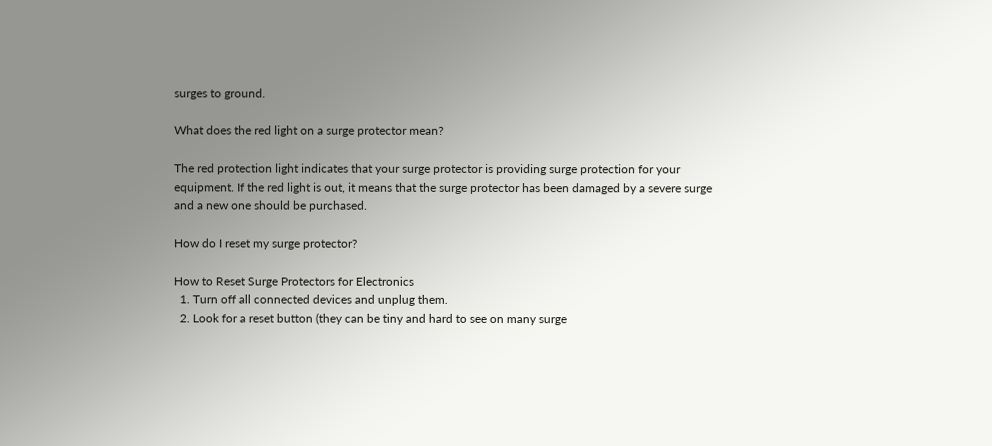surges to ground.

What does the red light on a surge protector mean?

The red protection light indicates that your surge protector is providing surge protection for your equipment. If the red light is out, it means that the surge protector has been damaged by a severe surge and a new one should be purchased.

How do I reset my surge protector?

How to Reset Surge Protectors for Electronics
  1. Turn off all connected devices and unplug them.
  2. Look for a reset button (they can be tiny and hard to see on many surge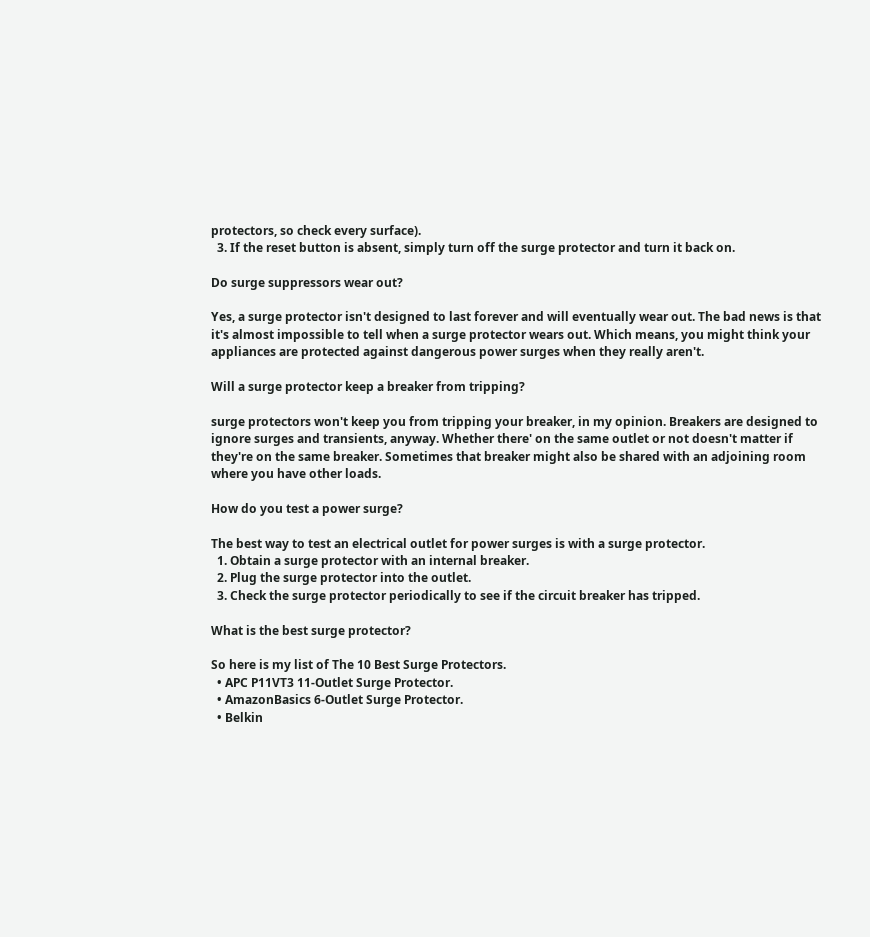protectors, so check every surface).
  3. If the reset button is absent, simply turn off the surge protector and turn it back on.

Do surge suppressors wear out?

Yes, a surge protector isn't designed to last forever and will eventually wear out. The bad news is that it's almost impossible to tell when a surge protector wears out. Which means, you might think your appliances are protected against dangerous power surges when they really aren't.

Will a surge protector keep a breaker from tripping?

surge protectors won't keep you from tripping your breaker, in my opinion. Breakers are designed to ignore surges and transients, anyway. Whether there' on the same outlet or not doesn't matter if they're on the same breaker. Sometimes that breaker might also be shared with an adjoining room where you have other loads.

How do you test a power surge?

The best way to test an electrical outlet for power surges is with a surge protector.
  1. Obtain a surge protector with an internal breaker.
  2. Plug the surge protector into the outlet.
  3. Check the surge protector periodically to see if the circuit breaker has tripped.

What is the best surge protector?

So here is my list of The 10 Best Surge Protectors.
  • APC P11VT3 11-Outlet Surge Protector.
  • AmazonBasics 6-Outlet Surge Protector.
  • Belkin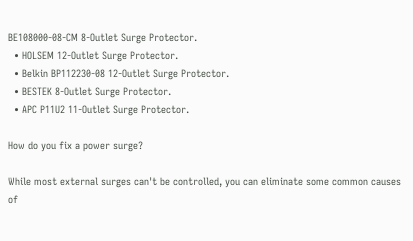BE108000-08-CM 8-Outlet Surge Protector.
  • HOLSEM 12-Outlet Surge Protector.
  • Belkin BP112230-08 12-Outlet Surge Protector.
  • BESTEK 8-Outlet Surge Protector.
  • APC P11U2 11-Outlet Surge Protector.

How do you fix a power surge?

While most external surges can't be controlled, you can eliminate some common causes of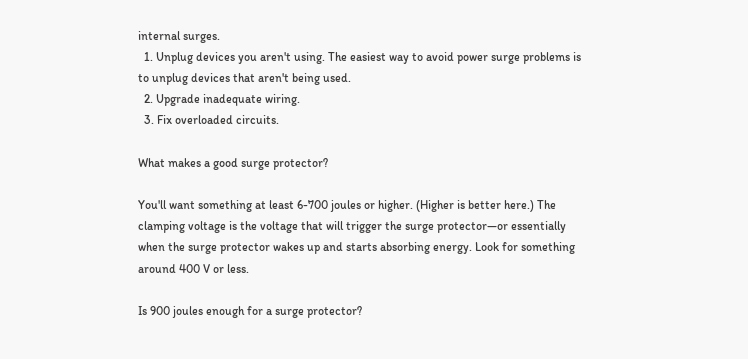internal surges.
  1. Unplug devices you aren't using. The easiest way to avoid power surge problems is to unplug devices that aren't being used.
  2. Upgrade inadequate wiring.
  3. Fix overloaded circuits.

What makes a good surge protector?

You'll want something at least 6-700 joules or higher. (Higher is better here.) The clamping voltage is the voltage that will trigger the surge protector—or essentially when the surge protector wakes up and starts absorbing energy. Look for something around 400 V or less.

Is 900 joules enough for a surge protector?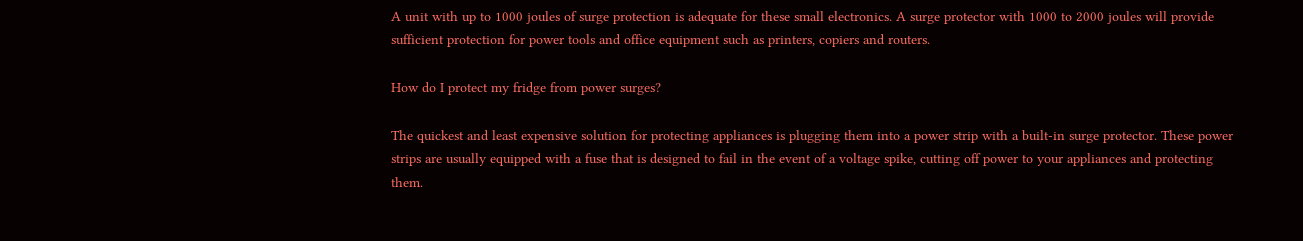A unit with up to 1000 joules of surge protection is adequate for these small electronics. A surge protector with 1000 to 2000 joules will provide sufficient protection for power tools and office equipment such as printers, copiers and routers.

How do I protect my fridge from power surges?

The quickest and least expensive solution for protecting appliances is plugging them into a power strip with a built-in surge protector. These power strips are usually equipped with a fuse that is designed to fail in the event of a voltage spike, cutting off power to your appliances and protecting them.